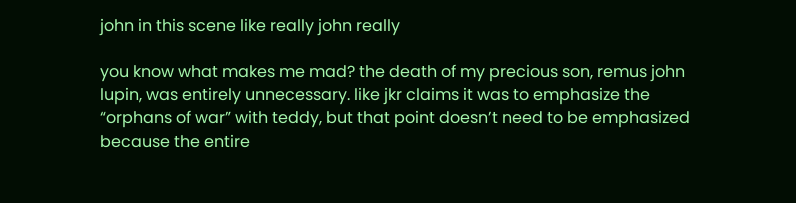john in this scene like really john really

you know what makes me mad? the death of my precious son, remus john lupin, was entirely unnecessary. like jkr claims it was to emphasize the “orphans of war” with teddy, but that point doesn’t need to be emphasized because the entire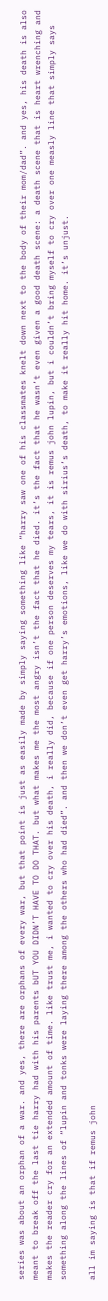series was about an orphan of a war. and yes, there are orphans of every war, but that point is just as easily made by simply saying something like “harry saw one of his classmates knelt down next to the body of their mom/dad”. and yes, his death is also meant to break off the last tie harry had with his parents bUT YOU DIDN’T HAVE TO DO THAT. but what makes me the most angry isn’t the fact that he died. it’s the fact that he wasn’t even given a good death scene: a death scene that is heart wrenching and makes the reader cry for an extended amount of time. like trust me, i wanted to cry over his death, i really did, because if one person deserves my tears, it is remus john lupin, but i couldn’t bring myself to cry over one measly line that simply says something along the lines of “lupin and tonks were laying there among the others who had died”. and then we don’t even get harry’s emotions, like we do with sirius’s death, to make it really hit home. it’s unjust.

all im saying is that if remus john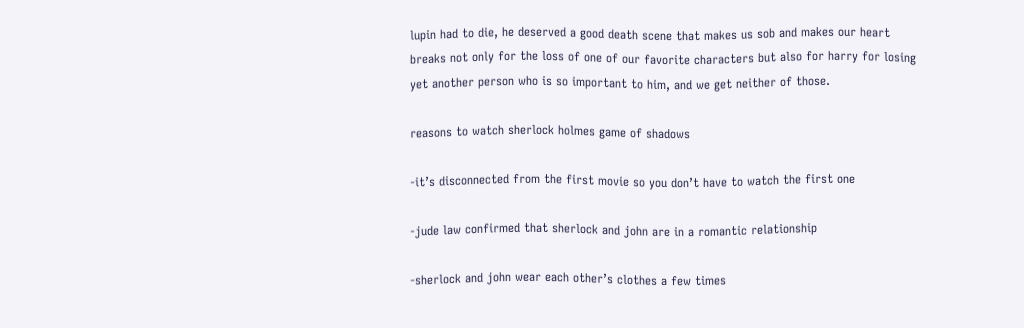lupin had to die, he deserved a good death scene that makes us sob and makes our heart breaks not only for the loss of one of our favorite characters but also for harry for losing yet another person who is so important to him, and we get neither of those.

reasons to watch sherlock holmes game of shadows

-it’s disconnected from the first movie so you don’t have to watch the first one

-jude law confirmed that sherlock and john are in a romantic relationship

-sherlock and john wear each other’s clothes a few times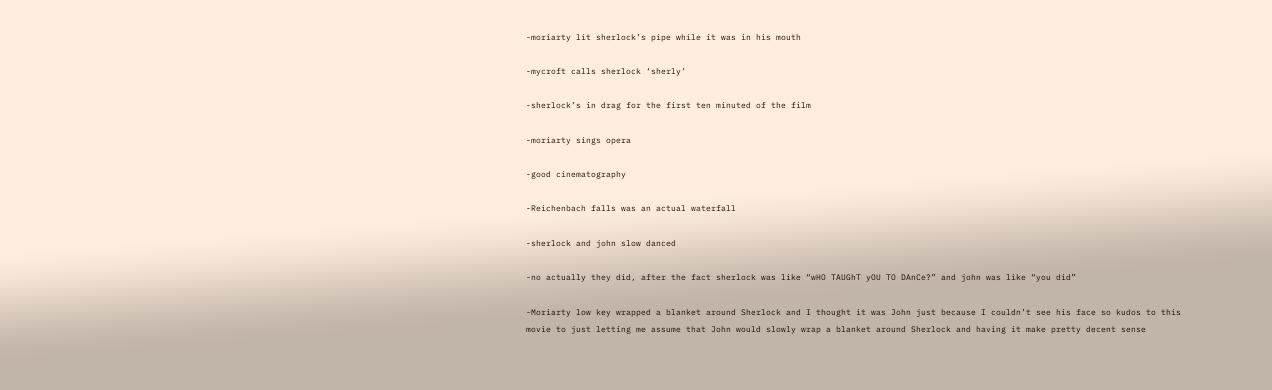-moriarty lit sherlock’s pipe while it was in his mouth

-mycroft calls sherlock ‘sherly’

-sherlock’s in drag for the first ten minuted of the film

-moriarty sings opera

-good cinematography

-Reichenbach falls was an actual waterfall

-sherlock and john slow danced

-no actually they did, after the fact sherlock was like “wHO TAUGhT yOU TO DAnCe?” and john was like “you did”

-Moriarty low key wrapped a blanket around Sherlock and I thought it was John just because I couldn’t see his face so kudos to this movie to just letting me assume that John would slowly wrap a blanket around Sherlock and having it make pretty decent sense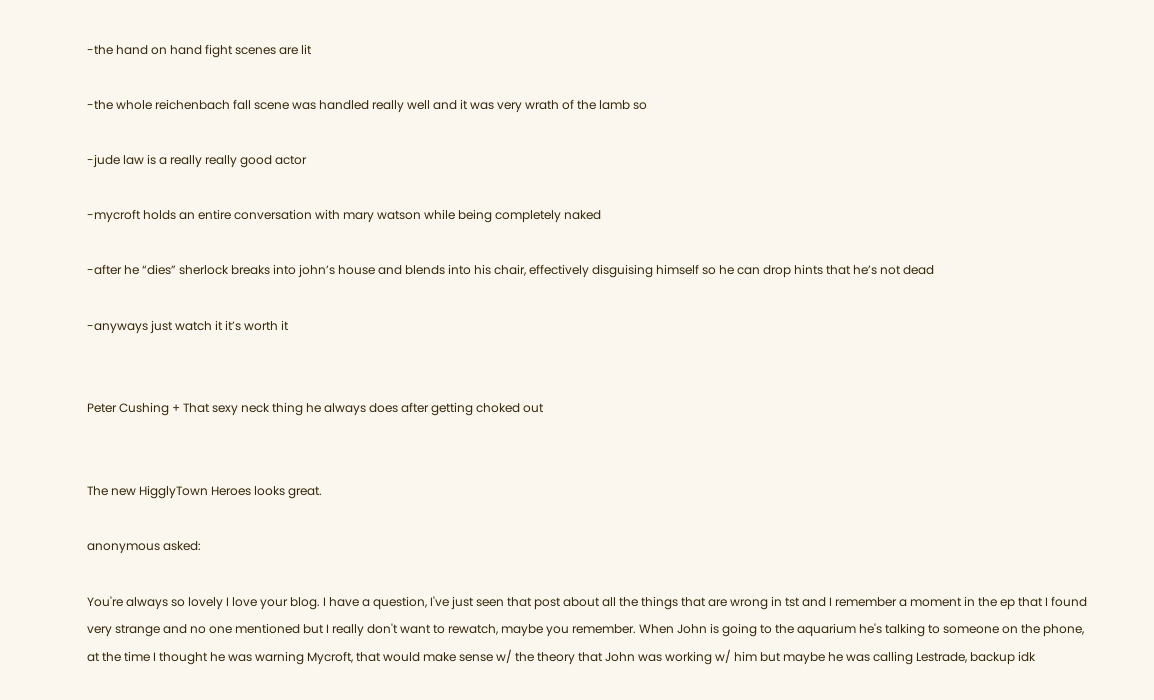-the hand on hand fight scenes are lit

-the whole reichenbach fall scene was handled really well and it was very wrath of the lamb so

-jude law is a really really good actor

-mycroft holds an entire conversation with mary watson while being completely naked

-after he “dies” sherlock breaks into john’s house and blends into his chair, effectively disguising himself so he can drop hints that he’s not dead

-anyways just watch it it’s worth it


Peter Cushing + That sexy neck thing he always does after getting choked out


The new HigglyTown Heroes looks great.

anonymous asked:

You're always so lovely I love your blog. I have a question, I've just seen that post about all the things that are wrong in tst and I remember a moment in the ep that I found very strange and no one mentioned but I really don't want to rewatch, maybe you remember. When John is going to the aquarium he's talking to someone on the phone, at the time I thought he was warning Mycroft, that would make sense w/ the theory that John was working w/ him but maybe he was calling Lestrade, backup idk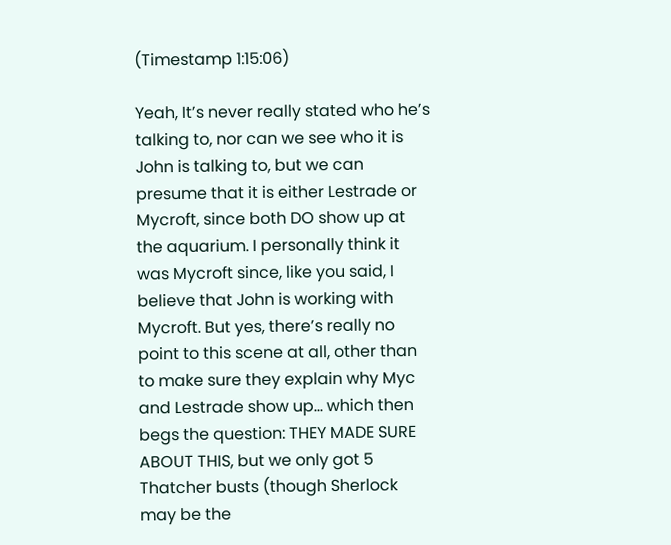(Timestamp 1:15:06)

Yeah, It’s never really stated who he’s talking to, nor can we see who it is John is talking to, but we can presume that it is either Lestrade or Mycroft, since both DO show up at the aquarium. I personally think it was Mycroft since, like you said, I believe that John is working with Mycroft. But yes, there’s really no point to this scene at all, other than to make sure they explain why Myc and Lestrade show up… which then begs the question: THEY MADE SURE ABOUT THIS, but we only got 5 Thatcher busts (though Sherlock may be the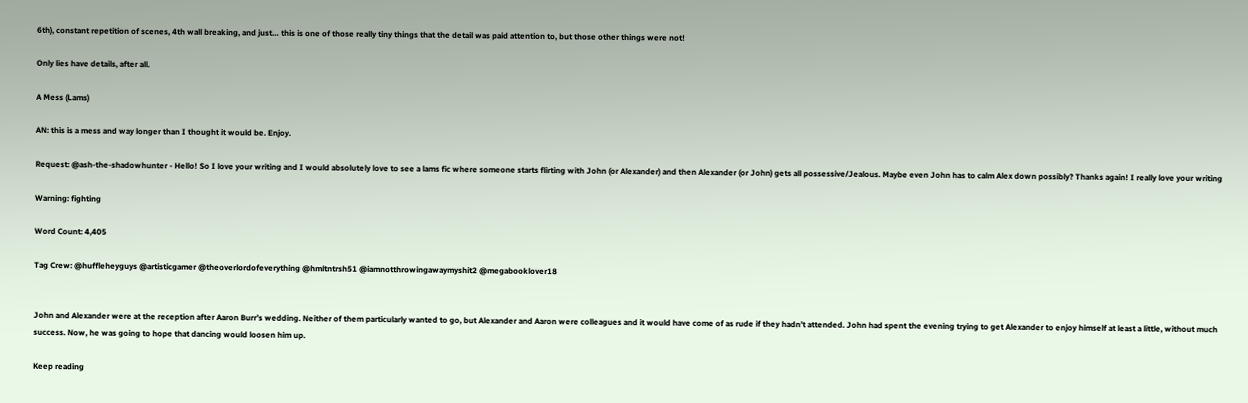6th), constant repetition of scenes, 4th wall breaking, and just… this is one of those really tiny things that the detail was paid attention to, but those other things were not!

Only lies have details, after all.

A Mess (Lams)

AN: this is a mess and way longer than I thought it would be. Enjoy.

Request: @ash-the-shadowhunter - Hello! So I love your writing and I would absolutely love to see a lams fic where someone starts flirting with John (or Alexander) and then Alexander (or John) gets all possessive/Jealous. Maybe even John has to calm Alex down possibly? Thanks again! I really love your writing

Warning: fighting

Word Count: 4,405

Tag Crew: @huffleheyguys @artisticgamer @theoverlordofeverything @hmltntrsh51 @iamnotthrowingawaymyshit2 @megabooklover18


John and Alexander were at the reception after Aaron Burr’s wedding. Neither of them particularly wanted to go, but Alexander and Aaron were colleagues and it would have come of as rude if they hadn’t attended. John had spent the evening trying to get Alexander to enjoy himself at least a little, without much success. Now, he was going to hope that dancing would loosen him up.

Keep reading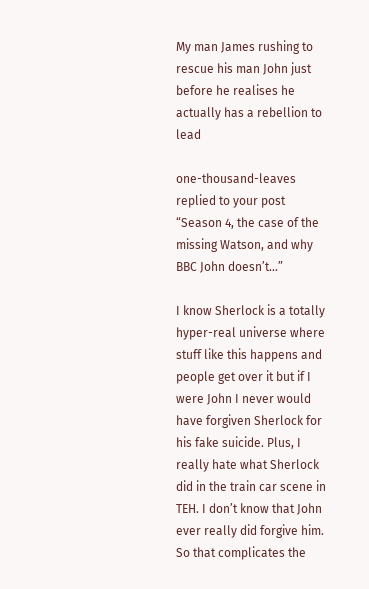My man James rushing to rescue his man John just before he realises he actually has a rebellion to lead

one-thousand-leaves replied to your post “Season 4, the case of the missing Watson, and why BBC John doesn’t…”

I know Sherlock is a totally hyper-real universe where stuff like this happens and people get over it but if I were John I never would have forgiven Sherlock for his fake suicide. Plus, I really hate what Sherlock did in the train car scene in TEH. I don’t know that John ever really did forgive him. So that complicates the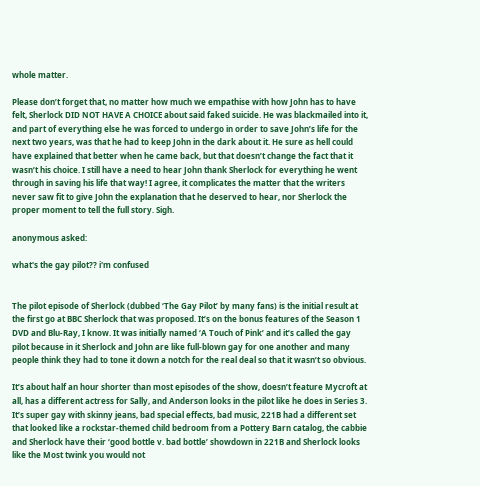whole matter.

Please don’t forget that, no matter how much we empathise with how John has to have felt, Sherlock DID NOT HAVE A CHOICE about said faked suicide. He was blackmailed into it, and part of everything else he was forced to undergo in order to save John’s life for the next two years, was that he had to keep John in the dark about it. He sure as hell could have explained that better when he came back, but that doesn’t change the fact that it wasn’t his choice. I still have a need to hear John thank Sherlock for everything he went through in saving his life that way! I agree, it complicates the matter that the writers never saw fit to give John the explanation that he deserved to hear, nor Sherlock the proper moment to tell the full story. Sigh.

anonymous asked:

what's the gay pilot?? i'm confused


The pilot episode of Sherlock (dubbed ‘The Gay Pilot’ by many fans) is the initial result at the first go at BBC Sherlock that was proposed. It’s on the bonus features of the Season 1 DVD and Blu-Ray, I know. It was initially named ‘A Touch of Pink’ and it’s called the gay pilot because in it Sherlock and John are like full-blown gay for one another and many people think they had to tone it down a notch for the real deal so that it wasn’t so obvious.

It’s about half an hour shorter than most episodes of the show, doesn’t feature Mycroft at all, has a different actress for Sally, and Anderson looks in the pilot like he does in Series 3. It’s super gay with skinny jeans, bad special effects, bad music, 221B had a different set that looked like a rockstar-themed child bedroom from a Pottery Barn catalog, the cabbie and Sherlock have their ‘good bottle v. bad bottle’ showdown in 221B and Sherlock looks like the Most twink you would not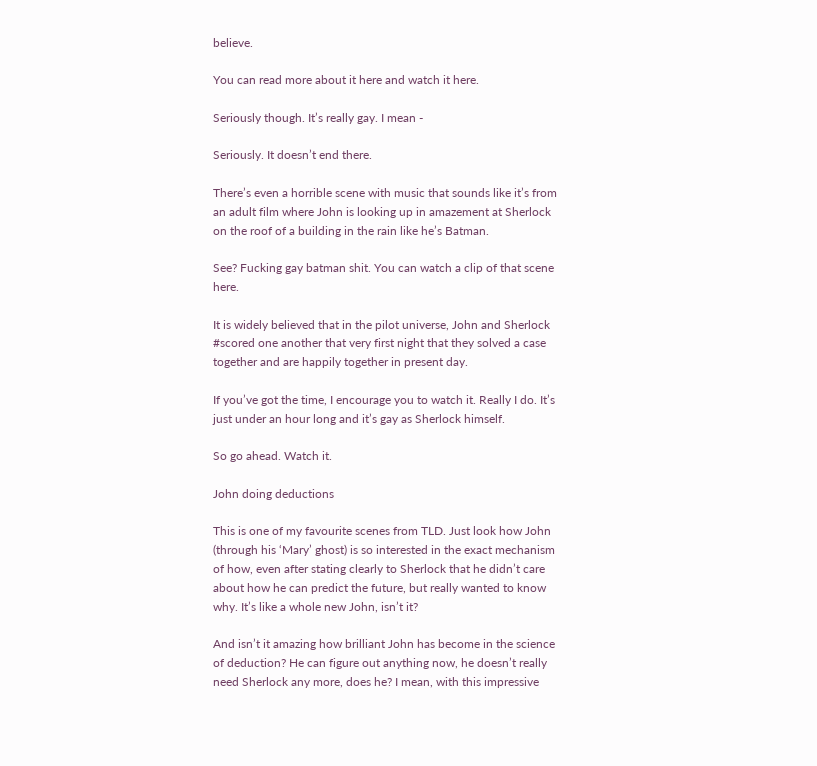believe.

You can read more about it here and watch it here.

Seriously though. It’s really gay. I mean -

Seriously. It doesn’t end there.

There’s even a horrible scene with music that sounds like it’s from an adult film where John is looking up in amazement at Sherlock on the roof of a building in the rain like he’s Batman.

See? Fucking gay batman shit. You can watch a clip of that scene here.

It is widely believed that in the pilot universe, John and Sherlock #scored one another that very first night that they solved a case together and are happily together in present day.

If you’ve got the time, I encourage you to watch it. Really I do. It’s just under an hour long and it’s gay as Sherlock himself.

So go ahead. Watch it.

John doing deductions

This is one of my favourite scenes from TLD. Just look how John (through his ‘Mary’ ghost) is so interested in the exact mechanism of how, even after stating clearly to Sherlock that he didn’t care about how he can predict the future, but really wanted to know why. It’s like a whole new John, isn’t it?

And isn’t it amazing how brilliant John has become in the science of deduction? He can figure out anything now, he doesn’t really need Sherlock any more, does he? I mean, with this impressive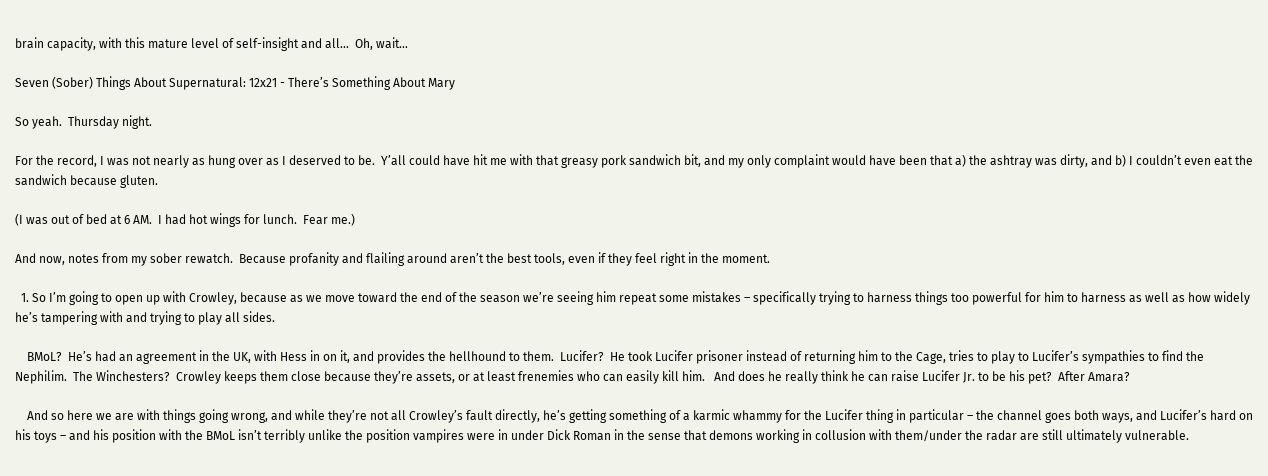brain capacity, with this mature level of self-insight and all…  Oh, wait…

Seven (Sober) Things About Supernatural: 12x21 - There’s Something About Mary

So yeah.  Thursday night.

For the record, I was not nearly as hung over as I deserved to be.  Y’all could have hit me with that greasy pork sandwich bit, and my only complaint would have been that a) the ashtray was dirty, and b) I couldn’t even eat the sandwich because gluten.

(I was out of bed at 6 AM.  I had hot wings for lunch.  Fear me.)

And now, notes from my sober rewatch.  Because profanity and flailing around aren’t the best tools, even if they feel right in the moment.

  1. So I’m going to open up with Crowley, because as we move toward the end of the season we’re seeing him repeat some mistakes – specifically trying to harness things too powerful for him to harness as well as how widely he’s tampering with and trying to play all sides.

    BMoL?  He’s had an agreement in the UK, with Hess in on it, and provides the hellhound to them.  Lucifer?  He took Lucifer prisoner instead of returning him to the Cage, tries to play to Lucifer’s sympathies to find the Nephilim.  The Winchesters?  Crowley keeps them close because they’re assets, or at least frenemies who can easily kill him.   And does he really think he can raise Lucifer Jr. to be his pet?  After Amara?

    And so here we are with things going wrong, and while they’re not all Crowley’s fault directly, he’s getting something of a karmic whammy for the Lucifer thing in particular – the channel goes both ways, and Lucifer’s hard on his toys – and his position with the BMoL isn’t terribly unlike the position vampires were in under Dick Roman in the sense that demons working in collusion with them/under the radar are still ultimately vulnerable.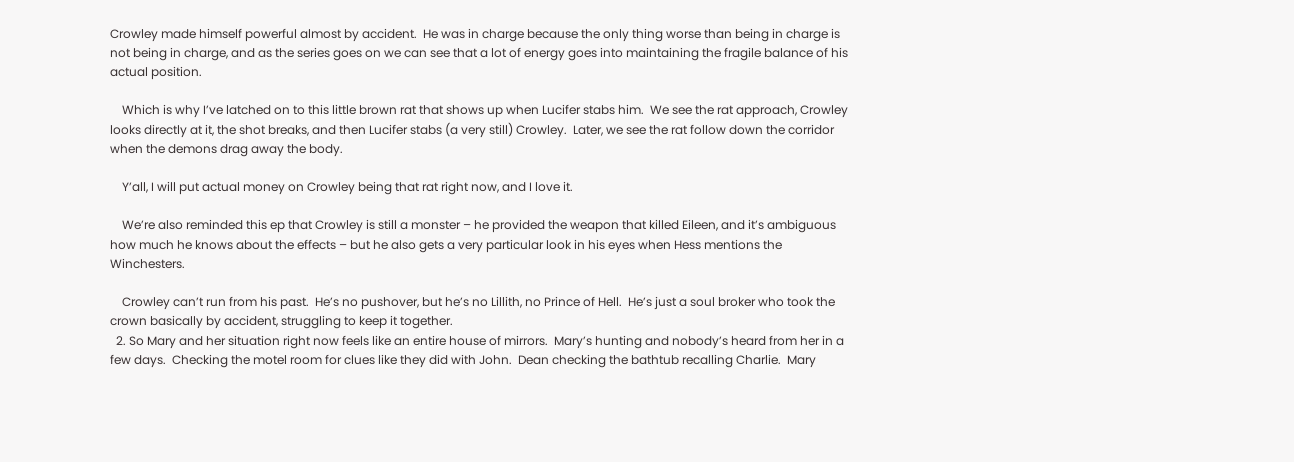Crowley made himself powerful almost by accident.  He was in charge because the only thing worse than being in charge is not being in charge, and as the series goes on we can see that a lot of energy goes into maintaining the fragile balance of his actual position.

    Which is why I’ve latched on to this little brown rat that shows up when Lucifer stabs him.  We see the rat approach, Crowley looks directly at it, the shot breaks, and then Lucifer stabs (a very still) Crowley.  Later, we see the rat follow down the corridor when the demons drag away the body.

    Y’all, I will put actual money on Crowley being that rat right now, and I love it.

    We’re also reminded this ep that Crowley is still a monster – he provided the weapon that killed Eileen, and it’s ambiguous how much he knows about the effects – but he also gets a very particular look in his eyes when Hess mentions the Winchesters.

    Crowley can’t run from his past.  He’s no pushover, but he’s no Lillith, no Prince of Hell.  He’s just a soul broker who took the crown basically by accident, struggling to keep it together.
  2. So Mary and her situation right now feels like an entire house of mirrors.  Mary’s hunting and nobody’s heard from her in a few days.  Checking the motel room for clues like they did with John.  Dean checking the bathtub recalling Charlie.  Mary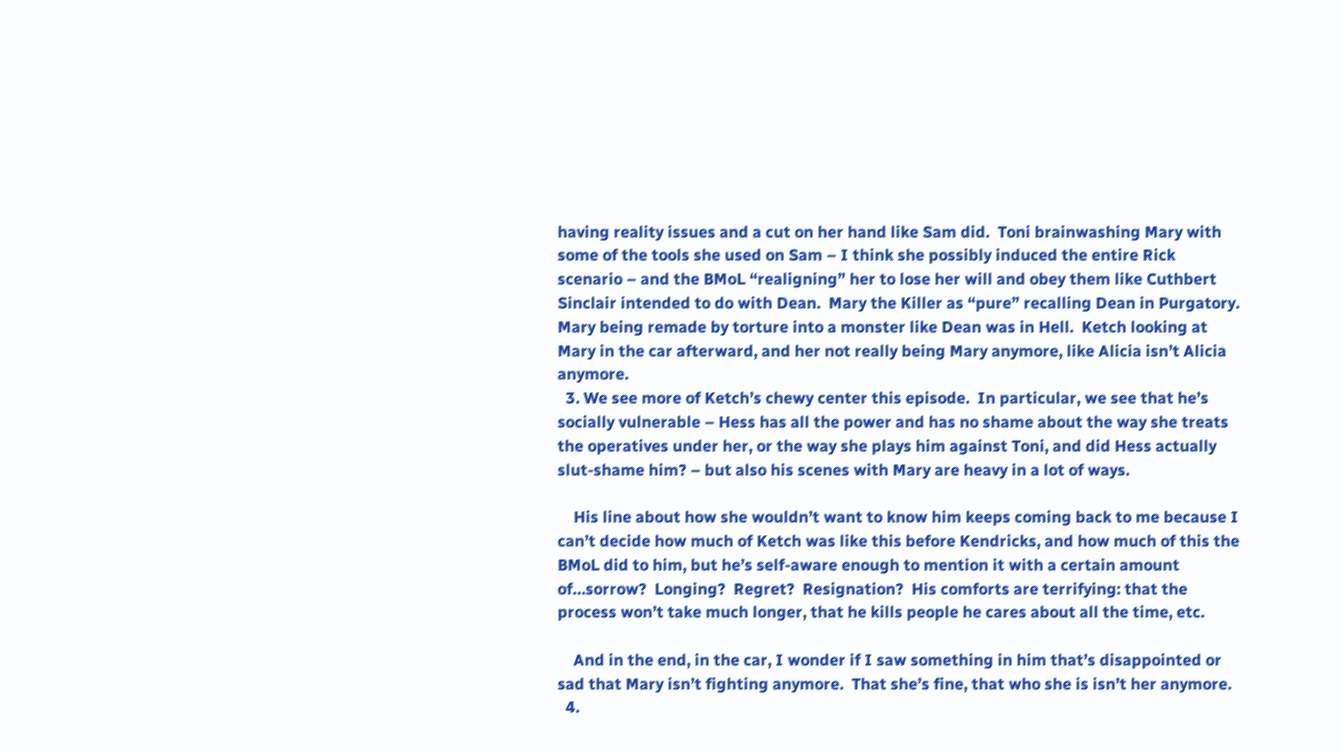having reality issues and a cut on her hand like Sam did.  Toni brainwashing Mary with some of the tools she used on Sam – I think she possibly induced the entire Rick scenario – and the BMoL “realigning” her to lose her will and obey them like Cuthbert Sinclair intended to do with Dean.  Mary the Killer as “pure” recalling Dean in Purgatory.  Mary being remade by torture into a monster like Dean was in Hell.  Ketch looking at Mary in the car afterward, and her not really being Mary anymore, like Alicia isn’t Alicia anymore.
  3. We see more of Ketch’s chewy center this episode.  In particular, we see that he’s socially vulnerable – Hess has all the power and has no shame about the way she treats the operatives under her, or the way she plays him against Toni, and did Hess actually slut-shame him? – but also his scenes with Mary are heavy in a lot of ways.

    His line about how she wouldn’t want to know him keeps coming back to me because I can’t decide how much of Ketch was like this before Kendricks, and how much of this the BMoL did to him, but he’s self-aware enough to mention it with a certain amount of…sorrow?  Longing?  Regret?  Resignation?  His comforts are terrifying: that the process won’t take much longer, that he kills people he cares about all the time, etc.

    And in the end, in the car, I wonder if I saw something in him that’s disappointed or sad that Mary isn’t fighting anymore.  That she’s fine, that who she is isn’t her anymore.
  4.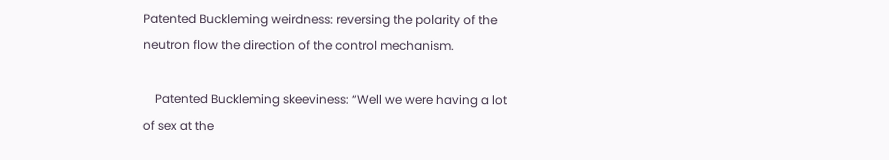Patented Buckleming weirdness: reversing the polarity of the neutron flow the direction of the control mechanism.

    Patented Buckleming skeeviness: “Well we were having a lot of sex at the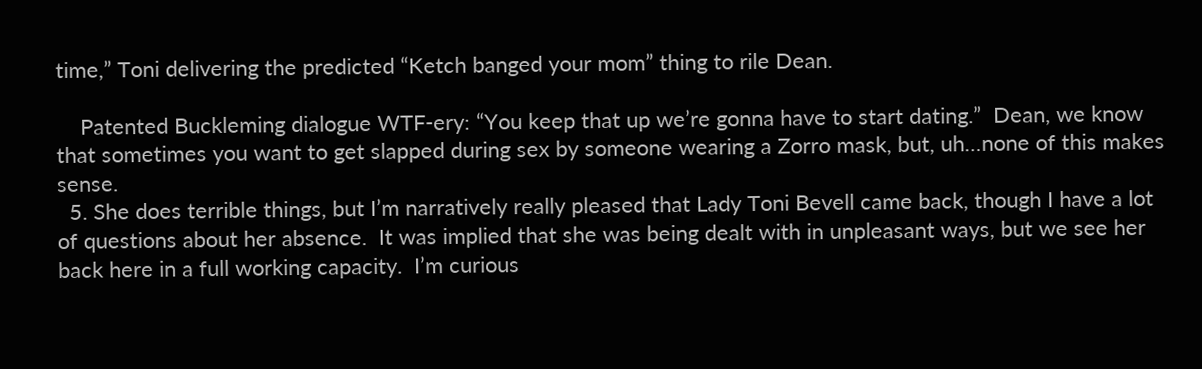time,” Toni delivering the predicted “Ketch banged your mom” thing to rile Dean.

    Patented Buckleming dialogue WTF-ery: “You keep that up we’re gonna have to start dating.”  Dean, we know that sometimes you want to get slapped during sex by someone wearing a Zorro mask, but, uh…none of this makes sense.
  5. She does terrible things, but I’m narratively really pleased that Lady Toni Bevell came back, though I have a lot of questions about her absence.  It was implied that she was being dealt with in unpleasant ways, but we see her back here in a full working capacity.  I’m curious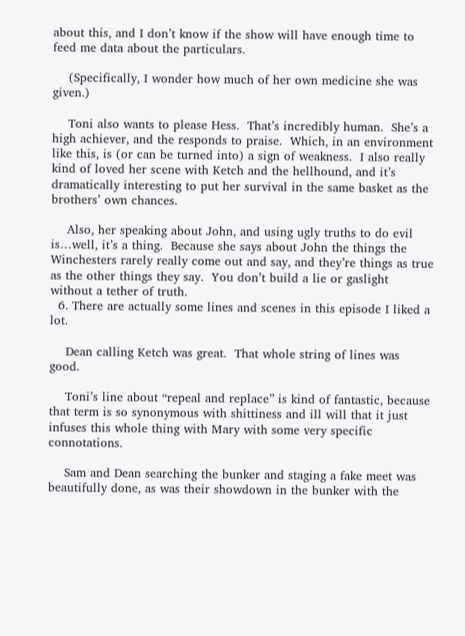about this, and I don’t know if the show will have enough time to feed me data about the particulars.

    (Specifically, I wonder how much of her own medicine she was given.)

    Toni also wants to please Hess.  That’s incredibly human.  She’s a high achiever, and the responds to praise.  Which, in an environment like this, is (or can be turned into) a sign of weakness.  I also really kind of loved her scene with Ketch and the hellhound, and it’s dramatically interesting to put her survival in the same basket as the brothers’ own chances.

    Also, her speaking about John, and using ugly truths to do evil is…well, it’s a thing.  Because she says about John the things the Winchesters rarely really come out and say, and they’re things as true as the other things they say.  You don’t build a lie or gaslight without a tether of truth.
  6. There are actually some lines and scenes in this episode I liked a lot.

    Dean calling Ketch was great.  That whole string of lines was good.

    Toni’s line about “repeal and replace” is kind of fantastic, because that term is so synonymous with shittiness and ill will that it just infuses this whole thing with Mary with some very specific connotations.

    Sam and Dean searching the bunker and staging a fake meet was beautifully done, as was their showdown in the bunker with the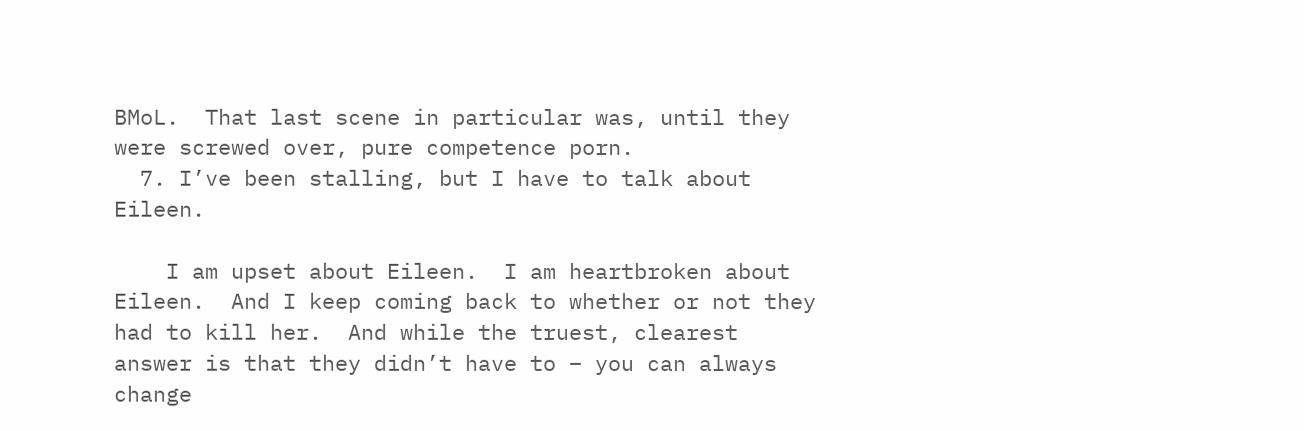BMoL.  That last scene in particular was, until they were screwed over, pure competence porn.
  7. I’ve been stalling, but I have to talk about Eileen.

    I am upset about Eileen.  I am heartbroken about Eileen.  And I keep coming back to whether or not they had to kill her.  And while the truest, clearest answer is that they didn’t have to – you can always change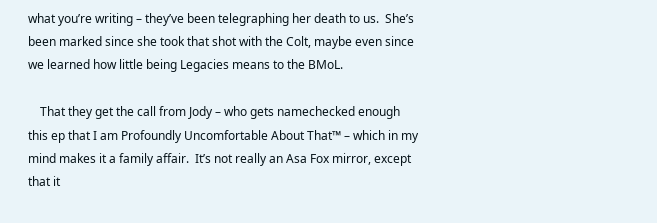what you’re writing – they’ve been telegraphing her death to us.  She’s been marked since she took that shot with the Colt, maybe even since we learned how little being Legacies means to the BMoL.

    That they get the call from Jody – who gets namechecked enough this ep that I am Profoundly Uncomfortable About That™ – which in my mind makes it a family affair.  It’s not really an Asa Fox mirror, except that it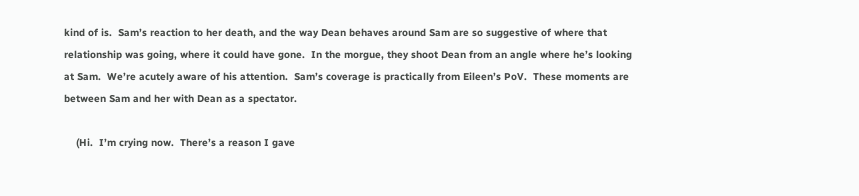kind of is.  Sam’s reaction to her death, and the way Dean behaves around Sam are so suggestive of where that relationship was going, where it could have gone.  In the morgue, they shoot Dean from an angle where he’s looking at Sam.  We’re acutely aware of his attention.  Sam’s coverage is practically from Eileen’s PoV.  These moments are between Sam and her with Dean as a spectator.

    (Hi.  I’m crying now.  There’s a reason I gave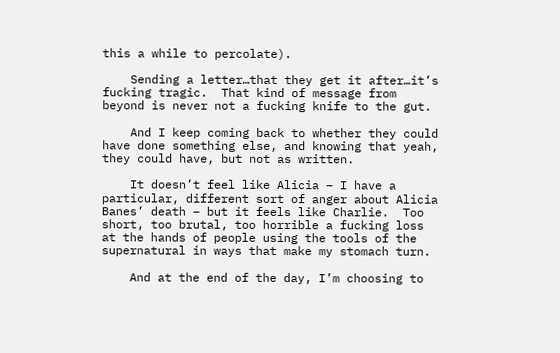this a while to percolate).

    Sending a letter…that they get it after…it’s fucking tragic.  That kind of message from beyond is never not a fucking knife to the gut.

    And I keep coming back to whether they could have done something else, and knowing that yeah, they could have, but not as written.

    It doesn’t feel like Alicia – I have a particular, different sort of anger about Alicia Banes’ death – but it feels like Charlie.  Too short, too brutal, too horrible a fucking loss at the hands of people using the tools of the supernatural in ways that make my stomach turn.

    And at the end of the day, I’m choosing to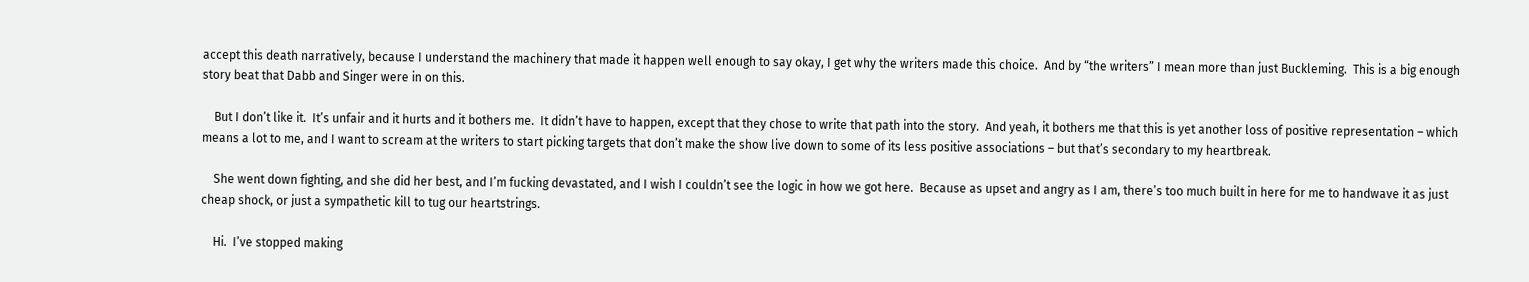accept this death narratively, because I understand the machinery that made it happen well enough to say okay, I get why the writers made this choice.  And by “the writers” I mean more than just Buckleming.  This is a big enough story beat that Dabb and Singer were in on this.

    But I don’t like it.  It’s unfair and it hurts and it bothers me.  It didn’t have to happen, except that they chose to write that path into the story.  And yeah, it bothers me that this is yet another loss of positive representation – which means a lot to me, and I want to scream at the writers to start picking targets that don’t make the show live down to some of its less positive associations – but that’s secondary to my heartbreak.

    She went down fighting, and she did her best, and I’m fucking devastated, and I wish I couldn’t see the logic in how we got here.  Because as upset and angry as I am, there’s too much built in here for me to handwave it as just cheap shock, or just a sympathetic kill to tug our heartstrings.

    Hi.  I’ve stopped making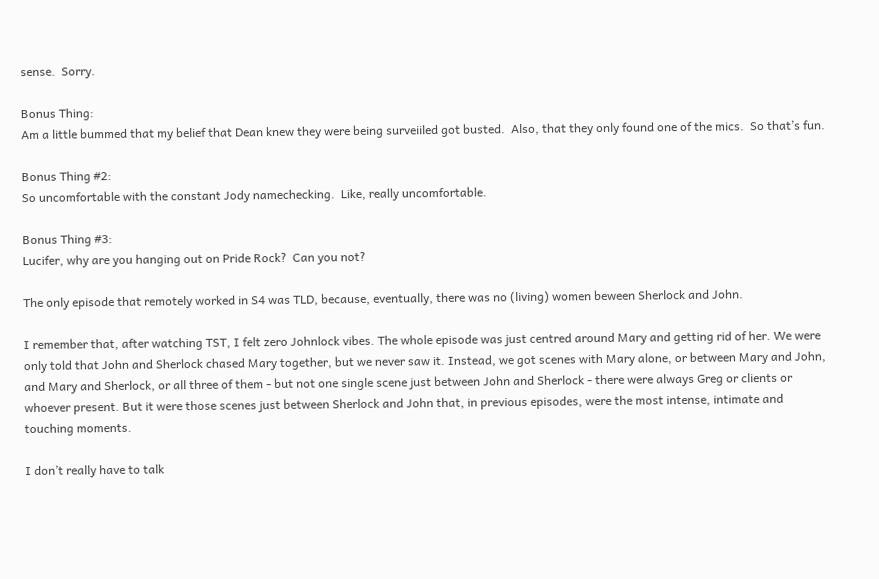sense.  Sorry.

Bonus Thing:
Am a little bummed that my belief that Dean knew they were being surveiiled got busted.  Also, that they only found one of the mics.  So that’s fun.

Bonus Thing #2:
So uncomfortable with the constant Jody namechecking.  Like, really uncomfortable.

Bonus Thing #3:
Lucifer, why are you hanging out on Pride Rock?  Can you not?

The only episode that remotely worked in S4 was TLD, because, eventually, there was no (living) women beween Sherlock and John.

I remember that, after watching TST, I felt zero Johnlock vibes. The whole episode was just centred around Mary and getting rid of her. We were only told that John and Sherlock chased Mary together, but we never saw it. Instead, we got scenes with Mary alone, or between Mary and John, and Mary and Sherlock, or all three of them - but not one single scene just between John and Sherlock - there were always Greg or clients or whoever present. But it were those scenes just between Sherlock and John that, in previous episodes, were the most intense, intimate and touching moments.

I don’t really have to talk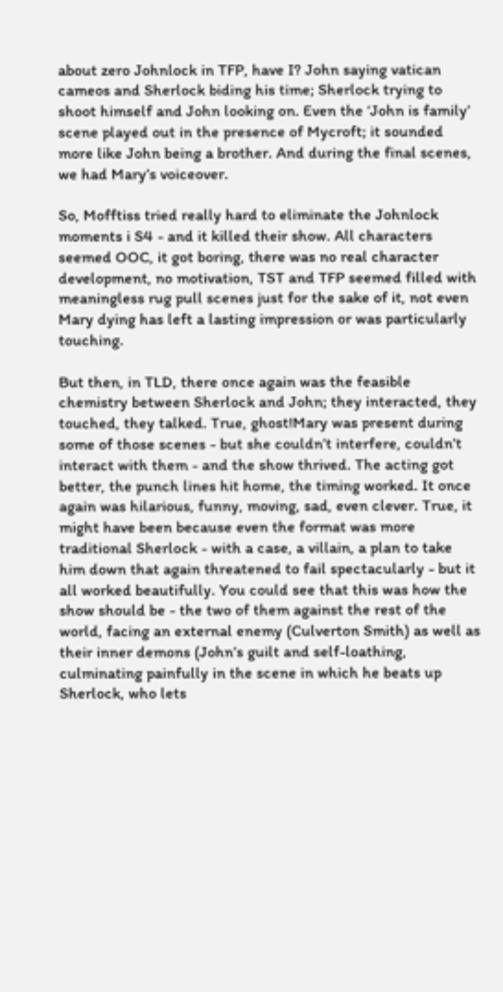about zero Johnlock in TFP, have I? John saying vatican cameos and Sherlock biding his time; Sherlock trying to shoot himself and John looking on. Even the ‘John is family’ scene played out in the presence of Mycroft; it sounded more like John being a brother. And during the final scenes, we had Mary’s voiceover.

So, Mofftiss tried really hard to eliminate the Johnlock moments i S4 - and it killed their show. All characters seemed OOC, it got boring, there was no real character development, no motivation, TST and TFP seemed filled with meaningless rug pull scenes just for the sake of it, not even Mary dying has left a lasting impression or was particularly touching.

But then, in TLD, there once again was the feasible chemistry between Sherlock and John; they interacted, they touched, they talked. True, ghost!Mary was present during some of those scenes - but she couldn’t interfere, couldn’t interact with them - and the show thrived. The acting got better, the punch lines hit home, the timing worked. It once again was hilarious, funny, moving, sad, even clever. True, it might have been because even the format was more traditional Sherlock - with a case, a villain, a plan to take him down that again threatened to fail spectacularly - but it all worked beautifully. You could see that this was how the show should be - the two of them against the rest of the world, facing an external enemy (Culverton Smith) as well as their inner demons (John’s guilt and self-loathing, culminating painfully in the scene in which he beats up Sherlock, who lets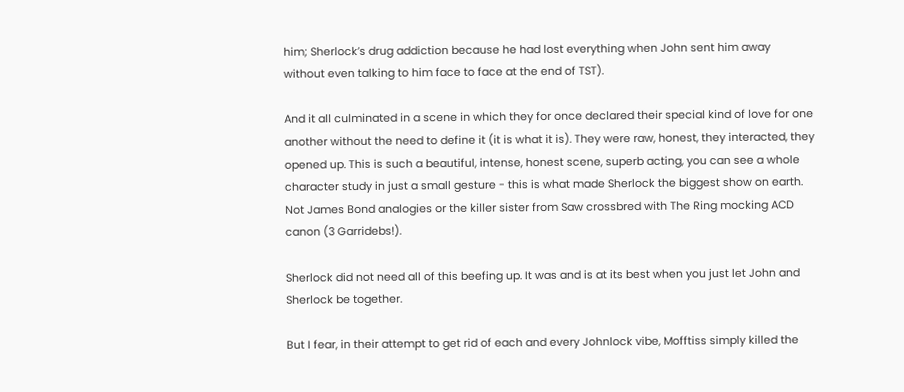him; Sherlock’s drug addiction because he had lost everything when John sent him away without even talking to him face to face at the end of TST).

And it all culminated in a scene in which they for once declared their special kind of love for one another without the need to define it (it is what it is). They were raw, honest, they interacted, they opened up. This is such a beautiful, intense, honest scene, superb acting, you can see a whole character study in just a small gesture - this is what made Sherlock the biggest show on earth. Not James Bond analogies or the killer sister from Saw crossbred with The Ring mocking ACD canon (3 Garridebs!).

Sherlock did not need all of this beefing up. It was and is at its best when you just let John and Sherlock be together.

But I fear, in their attempt to get rid of each and every Johnlock vibe, Mofftiss simply killed the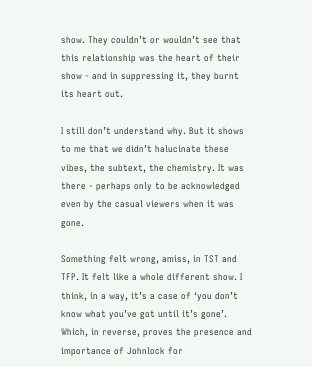show. They couldn’t or wouldn’t see that this relationship was the heart of their show - and in suppressing it, they burnt its heart out.

I still don’t understand why. But it shows to me that we didn’t halucinate these vibes, the subtext, the chemistry. It was there - perhaps only to be acknowledged even by the casual viewers when it was gone.

Something felt wrong, amiss, in TST and TFP. It felt like a whole different show. I think, in a way, it’s a case of ‘you don’t know what you’ve got until it’s gone’.  Which, in reverse, proves the presence and importance of Johnlock for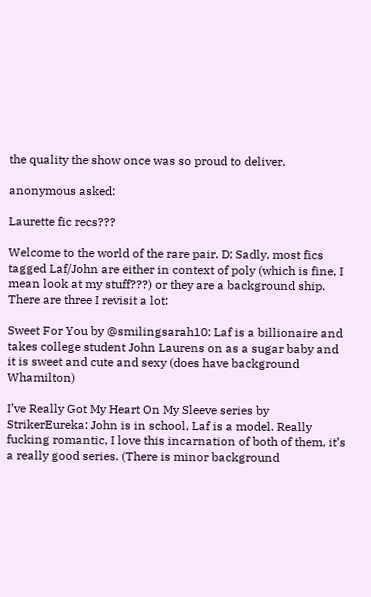the quality the show once was so proud to deliver.

anonymous asked:

Laurette fic recs???

Welcome to the world of the rare pair. D: Sadly, most fics tagged Laf/John are either in context of poly (which is fine, I mean look at my stuff???) or they are a background ship. There are three I revisit a lot:

Sweet For You by @smilingsarah10: Laf is a billionaire and takes college student John Laurens on as a sugar baby and it is sweet and cute and sexy (does have background Whamilton)

I’ve Really Got My Heart On My Sleeve series by StrikerEureka: John is in school, Laf is a model. Really fucking romantic, I love this incarnation of both of them, it’s a really good series. (There is minor background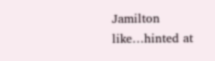Jamilton like…hinted at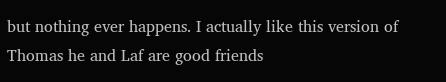but nothing ever happens. I actually like this version of Thomas he and Laf are good friends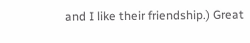and I like their friendship.) Great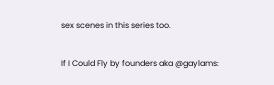sex scenes in this series too.

If I Could Fly by founders aka @gaylams: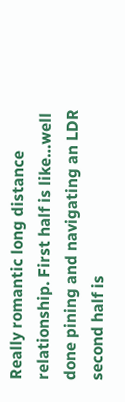Really romantic long distance relationship. First half is like…well done pining and navigating an LDR second half is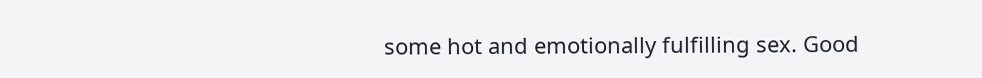some hot and emotionally fulfilling sex. Good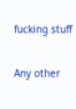fucking stuff

Any other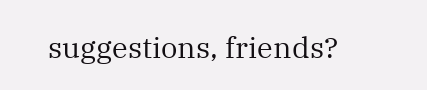suggestions, friends?